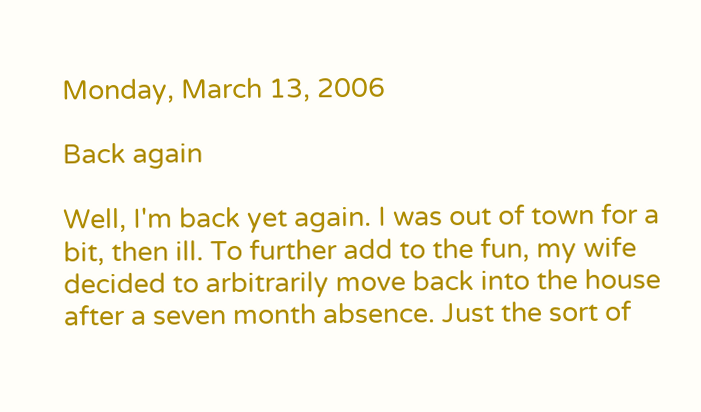Monday, March 13, 2006

Back again

Well, I'm back yet again. I was out of town for a bit, then ill. To further add to the fun, my wife decided to arbitrarily move back into the house after a seven month absence. Just the sort of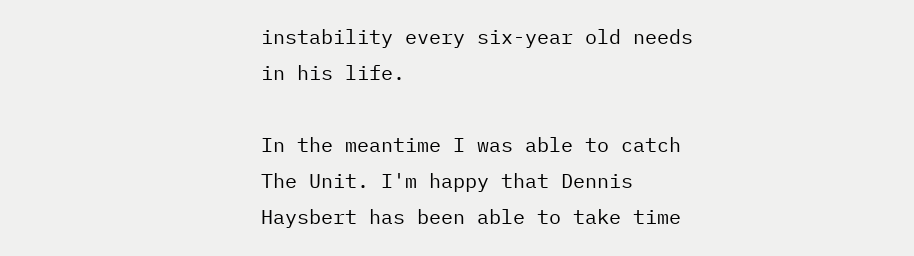instability every six-year old needs in his life.

In the meantime I was able to catch The Unit. I'm happy that Dennis Haysbert has been able to take time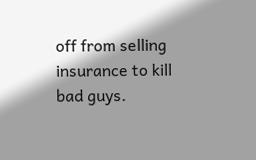off from selling insurance to kill bad guys.